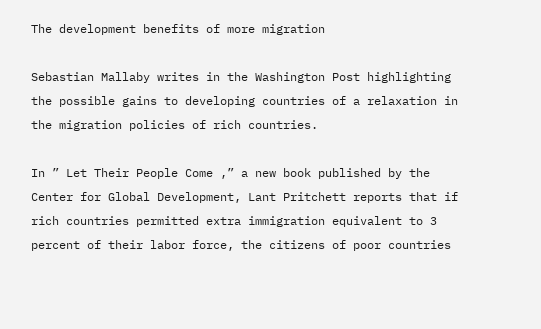The development benefits of more migration

Sebastian Mallaby writes in the Washington Post highlighting the possible gains to developing countries of a relaxation in the migration policies of rich countries.

In ” Let Their People Come ,” a new book published by the Center for Global Development, Lant Pritchett reports that if rich countries permitted extra immigration equivalent to 3 percent of their labor force, the citizens of poor countries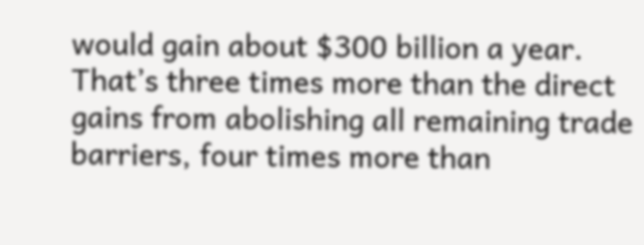would gain about $300 billion a year. That’s three times more than the direct gains from abolishing all remaining trade barriers, four times more than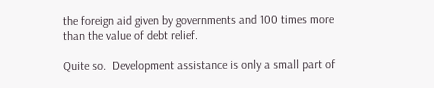the foreign aid given by governments and 100 times more than the value of debt relief.

Quite so.  Development assistance is only a small part of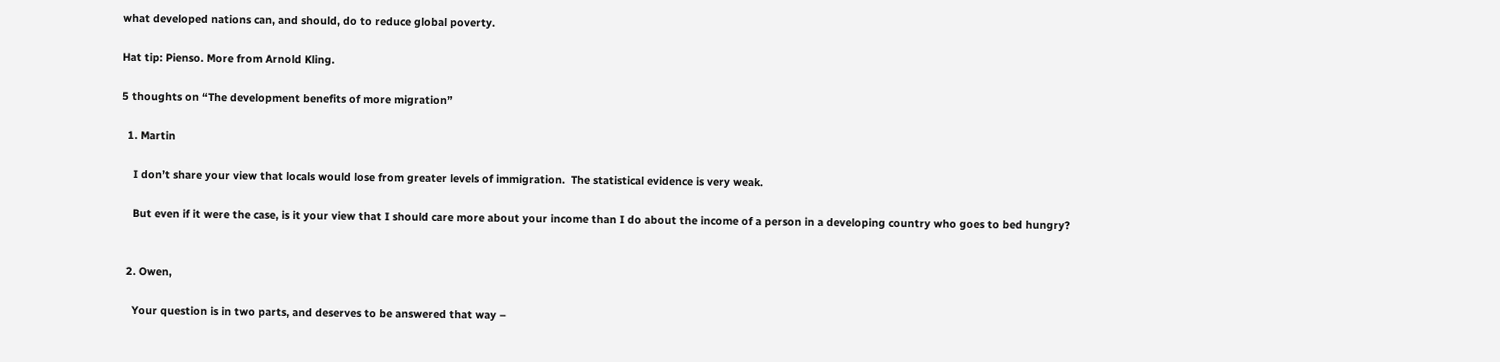what developed nations can, and should, do to reduce global poverty.

Hat tip: Pienso. More from Arnold Kling.

5 thoughts on “The development benefits of more migration”

  1. Martin

    I don’t share your view that locals would lose from greater levels of immigration.  The statistical evidence is very weak.

    But even if it were the case, is it your view that I should care more about your income than I do about the income of a person in a developing country who goes to bed hungry?


  2. Owen,

    Your question is in two parts, and deserves to be answered that way –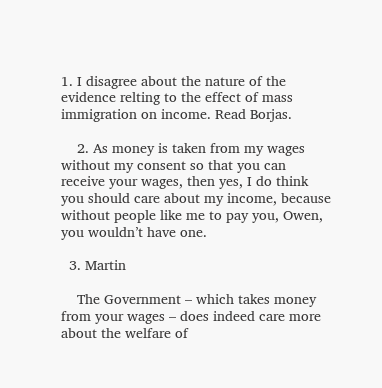1. I disagree about the nature of the evidence relting to the effect of mass immigration on income. Read Borjas.

    2. As money is taken from my wages without my consent so that you can receive your wages, then yes, I do think you should care about my income, because without people like me to pay you, Owen, you wouldn’t have one.

  3. Martin

    The Government – which takes money from your wages – does indeed care more about the welfare of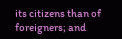its citizens than of foreigners; and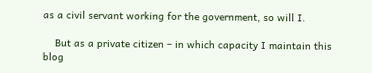as a civil servant working for the government, so will I.

    But as a private citizen – in which capacity I maintain this blog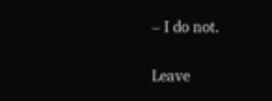– I do not.


Leave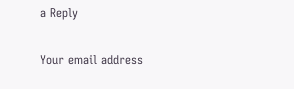a Reply

Your email address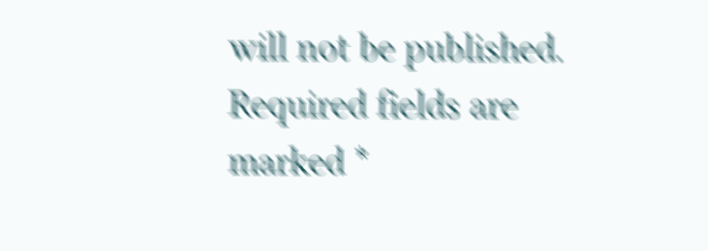will not be published. Required fields are marked *